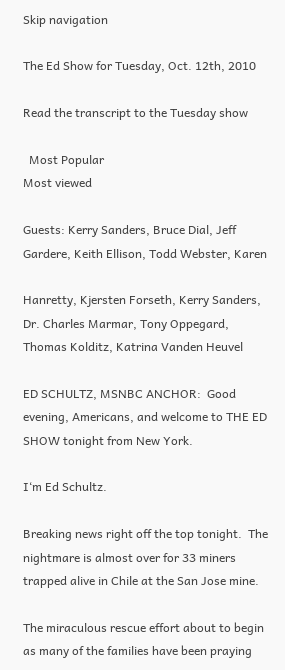Skip navigation

The Ed Show for Tuesday, Oct. 12th, 2010

Read the transcript to the Tuesday show

  Most Popular
Most viewed

Guests: Kerry Sanders, Bruce Dial, Jeff Gardere, Keith Ellison, Todd Webster, Karen

Hanretty, Kjersten Forseth, Kerry Sanders, Dr. Charles Marmar, Tony Oppegard, Thomas Kolditz, Katrina Vanden Heuvel

ED SCHULTZ, MSNBC ANCHOR:  Good evening, Americans, and welcome to THE ED SHOW tonight from New York.

I‘m Ed Schultz.

Breaking news right off the top tonight.  The nightmare is almost over for 33 miners trapped alive in Chile at the San Jose mine.

The miraculous rescue effort about to begin as many of the families have been praying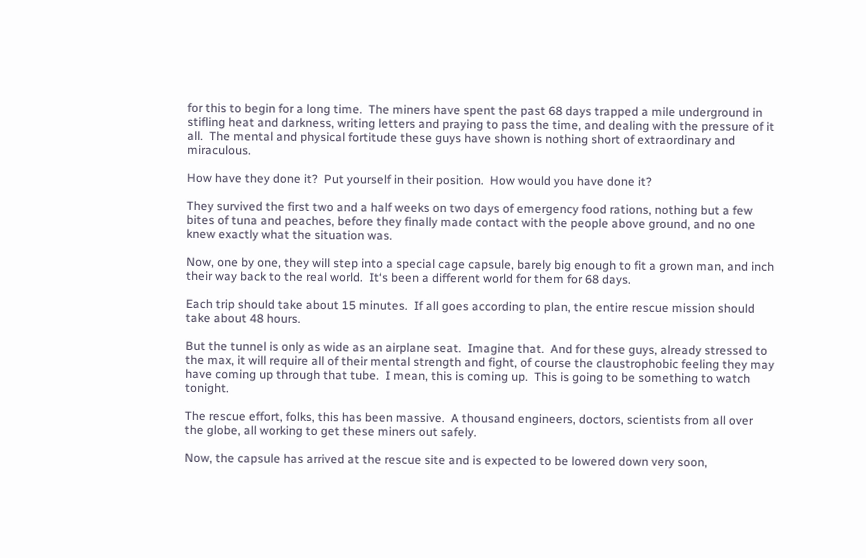for this to begin for a long time.  The miners have spent the past 68 days trapped a mile underground in stifling heat and darkness, writing letters and praying to pass the time, and dealing with the pressure of it all.  The mental and physical fortitude these guys have shown is nothing short of extraordinary and miraculous.

How have they done it?  Put yourself in their position.  How would you have done it?

They survived the first two and a half weeks on two days of emergency food rations, nothing but a few bites of tuna and peaches, before they finally made contact with the people above ground, and no one knew exactly what the situation was.

Now, one by one, they will step into a special cage capsule, barely big enough to fit a grown man, and inch their way back to the real world.  It‘s been a different world for them for 68 days.

Each trip should take about 15 minutes.  If all goes according to plan, the entire rescue mission should take about 48 hours.

But the tunnel is only as wide as an airplane seat.  Imagine that.  And for these guys, already stressed to the max, it will require all of their mental strength and fight, of course the claustrophobic feeling they may have coming up through that tube.  I mean, this is coming up.  This is going to be something to watch tonight.

The rescue effort, folks, this has been massive.  A thousand engineers, doctors, scientists from all over the globe, all working to get these miners out safely.

Now, the capsule has arrived at the rescue site and is expected to be lowered down very soon,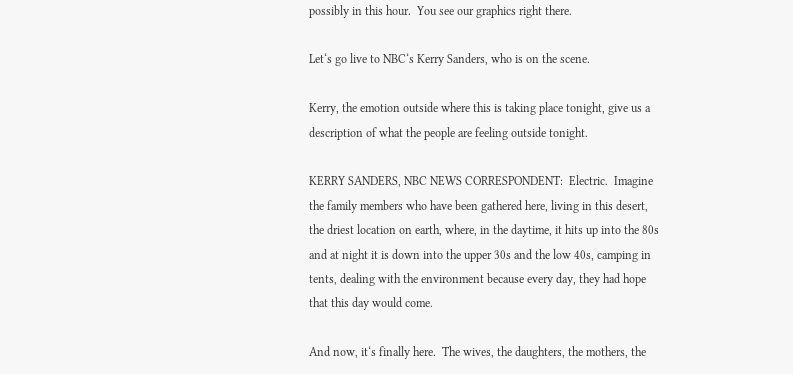possibly in this hour.  You see our graphics right there.

Let‘s go live to NBC‘s Kerry Sanders, who is on the scene.

Kerry, the emotion outside where this is taking place tonight, give us a description of what the people are feeling outside tonight.

KERRY SANDERS, NBC NEWS CORRESPONDENT:  Electric.  Imagine the family members who have been gathered here, living in this desert, the driest location on earth, where, in the daytime, it hits up into the 80s and at night it is down into the upper 30s and the low 40s, camping in tents, dealing with the environment because every day, they had hope that this day would come.

And now, it‘s finally here.  The wives, the daughters, the mothers, the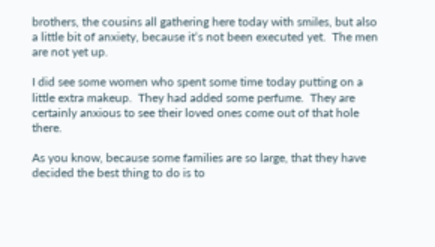brothers, the cousins all gathering here today with smiles, but also a little bit of anxiety, because it‘s not been executed yet.  The men are not yet up.

I did see some women who spent some time today putting on a little extra makeup.  They had added some perfume.  They are certainly anxious to see their loved ones come out of that hole there.

As you know, because some families are so large, that they have decided the best thing to do is to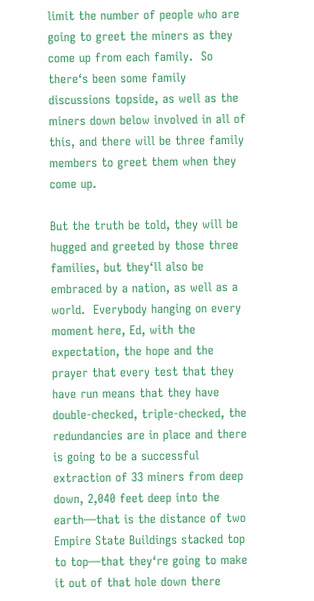limit the number of people who are going to greet the miners as they come up from each family.  So there‘s been some family discussions topside, as well as the miners down below involved in all of this, and there will be three family members to greet them when they come up.

But the truth be told, they will be hugged and greeted by those three families, but they‘ll also be embraced by a nation, as well as a world.  Everybody hanging on every moment here, Ed, with the expectation, the hope and the prayer that every test that they have run means that they have double-checked, triple-checked, the redundancies are in place and there is going to be a successful extraction of 33 miners from deep down, 2,040 feet deep into the earth—that is the distance of two Empire State Buildings stacked top to top—that they‘re going to make it out of that hole down there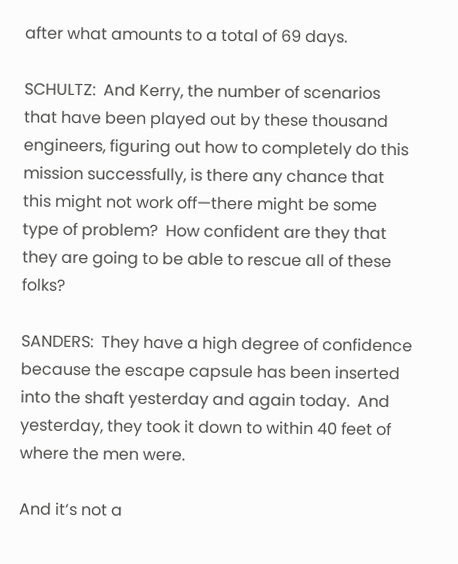after what amounts to a total of 69 days.

SCHULTZ:  And Kerry, the number of scenarios that have been played out by these thousand engineers, figuring out how to completely do this mission successfully, is there any chance that this might not work off—there might be some type of problem?  How confident are they that they are going to be able to rescue all of these folks?

SANDERS:  They have a high degree of confidence because the escape capsule has been inserted into the shaft yesterday and again today.  And yesterday, they took it down to within 40 feet of where the men were.

And it‘s not a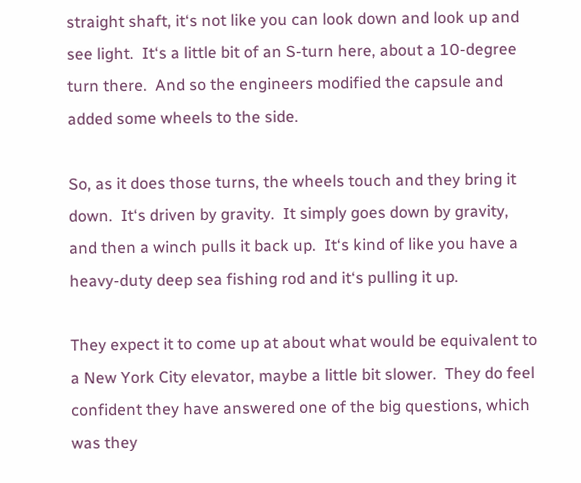straight shaft, it‘s not like you can look down and look up and see light.  It‘s a little bit of an S-turn here, about a 10-degree turn there.  And so the engineers modified the capsule and added some wheels to the side.

So, as it does those turns, the wheels touch and they bring it down.  It‘s driven by gravity.  It simply goes down by gravity, and then a winch pulls it back up.  It‘s kind of like you have a heavy-duty deep sea fishing rod and it‘s pulling it up.

They expect it to come up at about what would be equivalent to a New York City elevator, maybe a little bit slower.  They do feel confident they have answered one of the big questions, which was they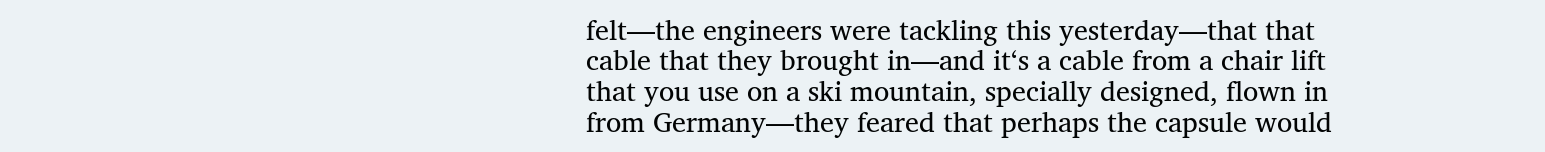felt—the engineers were tackling this yesterday—that that cable that they brought in—and it‘s a cable from a chair lift that you use on a ski mountain, specially designed, flown in from Germany—they feared that perhaps the capsule would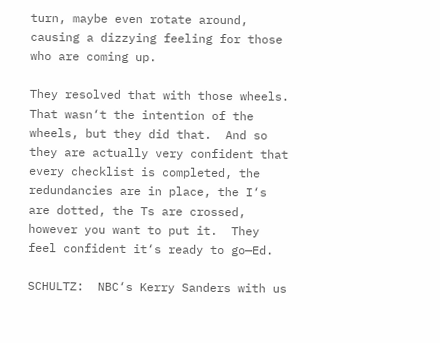turn, maybe even rotate around, causing a dizzying feeling for those who are coming up.

They resolved that with those wheels.  That wasn‘t the intention of the wheels, but they did that.  And so they are actually very confident that every checklist is completed, the redundancies are in place, the I‘s are dotted, the Ts are crossed, however you want to put it.  They feel confident it‘s ready to go—Ed.

SCHULTZ:  NBC‘s Kerry Sanders with us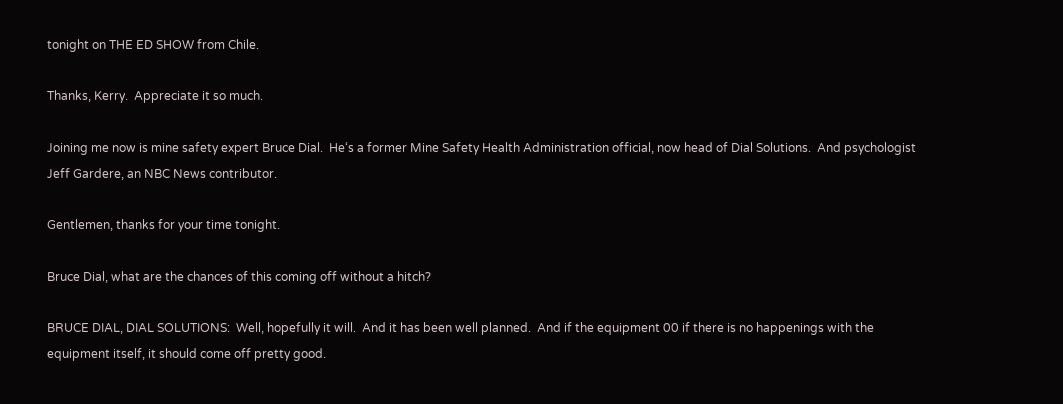tonight on THE ED SHOW from Chile.

Thanks, Kerry.  Appreciate it so much.

Joining me now is mine safety expert Bruce Dial.  He‘s a former Mine Safety Health Administration official, now head of Dial Solutions.  And psychologist Jeff Gardere, an NBC News contributor.

Gentlemen, thanks for your time tonight.

Bruce Dial, what are the chances of this coming off without a hitch?

BRUCE DIAL, DIAL SOLUTIONS:  Well, hopefully it will.  And it has been well planned.  And if the equipment 00 if there is no happenings with the equipment itself, it should come off pretty good.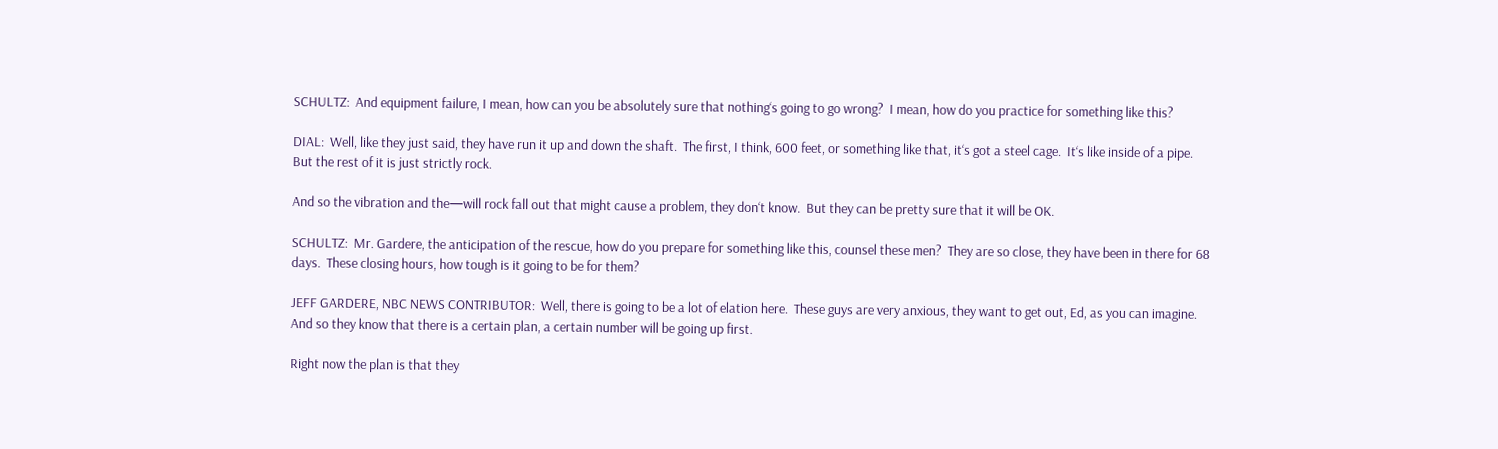SCHULTZ:  And equipment failure, I mean, how can you be absolutely sure that nothing‘s going to go wrong?  I mean, how do you practice for something like this?

DIAL:  Well, like they just said, they have run it up and down the shaft.  The first, I think, 600 feet, or something like that, it‘s got a steel cage.  It‘s like inside of a pipe.  But the rest of it is just strictly rock.

And so the vibration and the—will rock fall out that might cause a problem, they don‘t know.  But they can be pretty sure that it will be OK.

SCHULTZ:  Mr. Gardere, the anticipation of the rescue, how do you prepare for something like this, counsel these men?  They are so close, they have been in there for 68 days.  These closing hours, how tough is it going to be for them?

JEFF GARDERE, NBC NEWS CONTRIBUTOR:  Well, there is going to be a lot of elation here.  These guys are very anxious, they want to get out, Ed, as you can imagine.  And so they know that there is a certain plan, a certain number will be going up first.

Right now the plan is that they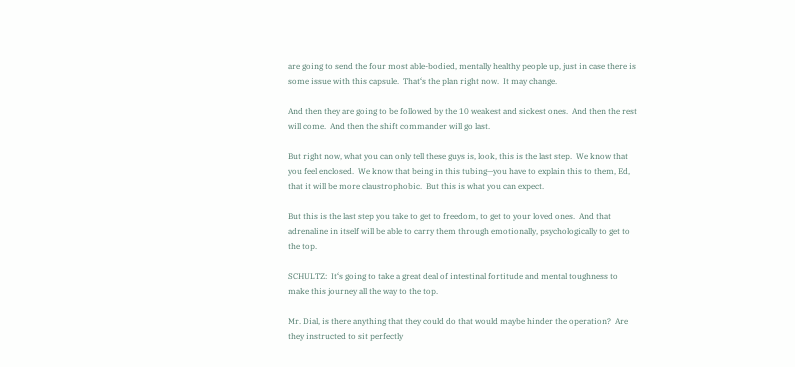are going to send the four most able-bodied, mentally healthy people up, just in case there is some issue with this capsule.  That‘s the plan right now.  It may change.

And then they are going to be followed by the 10 weakest and sickest ones.  And then the rest will come.  And then the shift commander will go last.

But right now, what you can only tell these guys is, look, this is the last step.  We know that you feel enclosed.  We know that being in this tubing—you have to explain this to them, Ed, that it will be more claustrophobic.  But this is what you can expect.

But this is the last step you take to get to freedom, to get to your loved ones.  And that adrenaline in itself will be able to carry them through emotionally, psychologically to get to the top.

SCHULTZ:  It‘s going to take a great deal of intestinal fortitude and mental toughness to make this journey all the way to the top.

Mr. Dial, is there anything that they could do that would maybe hinder the operation?  Are they instructed to sit perfectly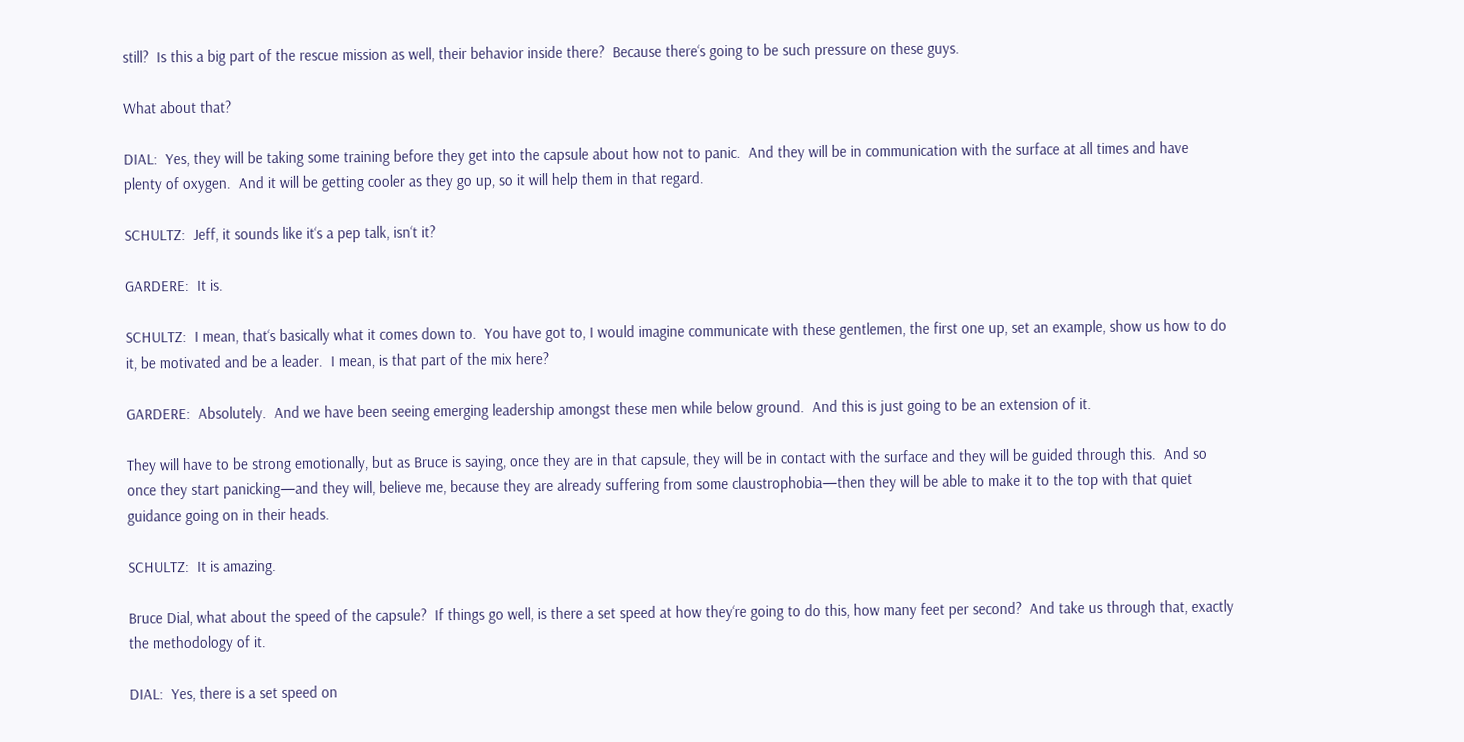still?  Is this a big part of the rescue mission as well, their behavior inside there?  Because there‘s going to be such pressure on these guys.

What about that?

DIAL:  Yes, they will be taking some training before they get into the capsule about how not to panic.  And they will be in communication with the surface at all times and have plenty of oxygen.  And it will be getting cooler as they go up, so it will help them in that regard.

SCHULTZ:  Jeff, it sounds like it‘s a pep talk, isn‘t it?

GARDERE:  It is.

SCHULTZ:  I mean, that‘s basically what it comes down to.  You have got to, I would imagine communicate with these gentlemen, the first one up, set an example, show us how to do it, be motivated and be a leader.  I mean, is that part of the mix here?

GARDERE:  Absolutely.  And we have been seeing emerging leadership amongst these men while below ground.  And this is just going to be an extension of it.

They will have to be strong emotionally, but as Bruce is saying, once they are in that capsule, they will be in contact with the surface and they will be guided through this.  And so once they start panicking—and they will, believe me, because they are already suffering from some claustrophobia—then they will be able to make it to the top with that quiet guidance going on in their heads.

SCHULTZ:  It is amazing.

Bruce Dial, what about the speed of the capsule?  If things go well, is there a set speed at how they‘re going to do this, how many feet per second?  And take us through that, exactly the methodology of it.

DIAL:  Yes, there is a set speed on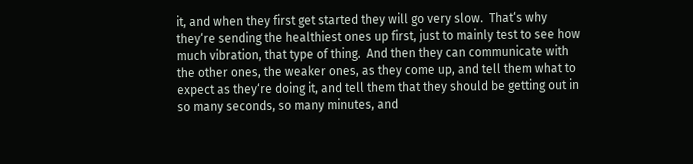it, and when they first get started they will go very slow.  That‘s why they‘re sending the healthiest ones up first, just to mainly test to see how much vibration, that type of thing.  And then they can communicate with the other ones, the weaker ones, as they come up, and tell them what to expect as they‘re doing it, and tell them that they should be getting out in so many seconds, so many minutes, and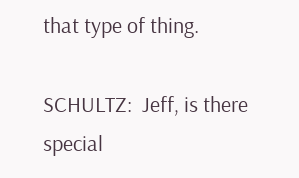that type of thing.

SCHULTZ:  Jeff, is there special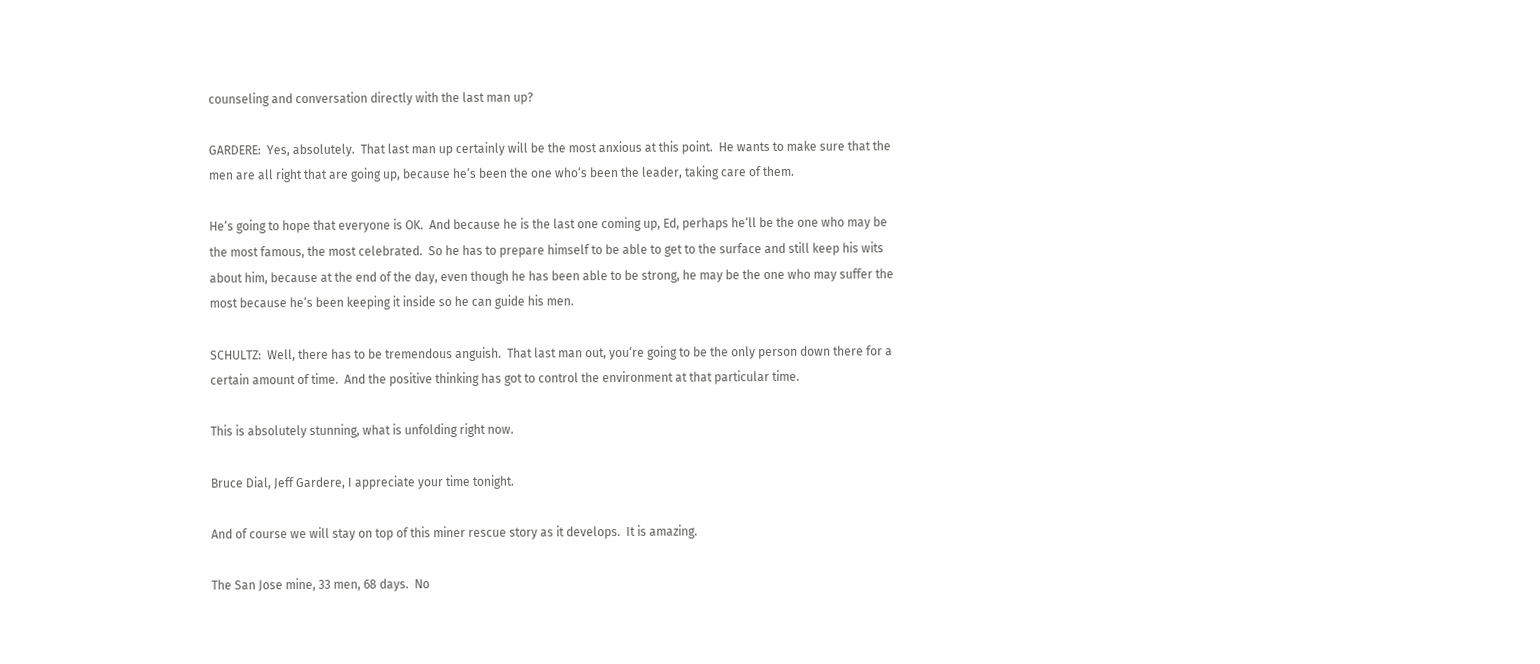counseling and conversation directly with the last man up?

GARDERE:  Yes, absolutely.  That last man up certainly will be the most anxious at this point.  He wants to make sure that the men are all right that are going up, because he‘s been the one who‘s been the leader, taking care of them.

He‘s going to hope that everyone is OK.  And because he is the last one coming up, Ed, perhaps he‘ll be the one who may be the most famous, the most celebrated.  So he has to prepare himself to be able to get to the surface and still keep his wits about him, because at the end of the day, even though he has been able to be strong, he may be the one who may suffer the most because he‘s been keeping it inside so he can guide his men.

SCHULTZ:  Well, there has to be tremendous anguish.  That last man out, you‘re going to be the only person down there for a certain amount of time.  And the positive thinking has got to control the environment at that particular time.

This is absolutely stunning, what is unfolding right now.

Bruce Dial, Jeff Gardere, I appreciate your time tonight.

And of course we will stay on top of this miner rescue story as it develops.  It is amazing.

The San Jose mine, 33 men, 68 days.  No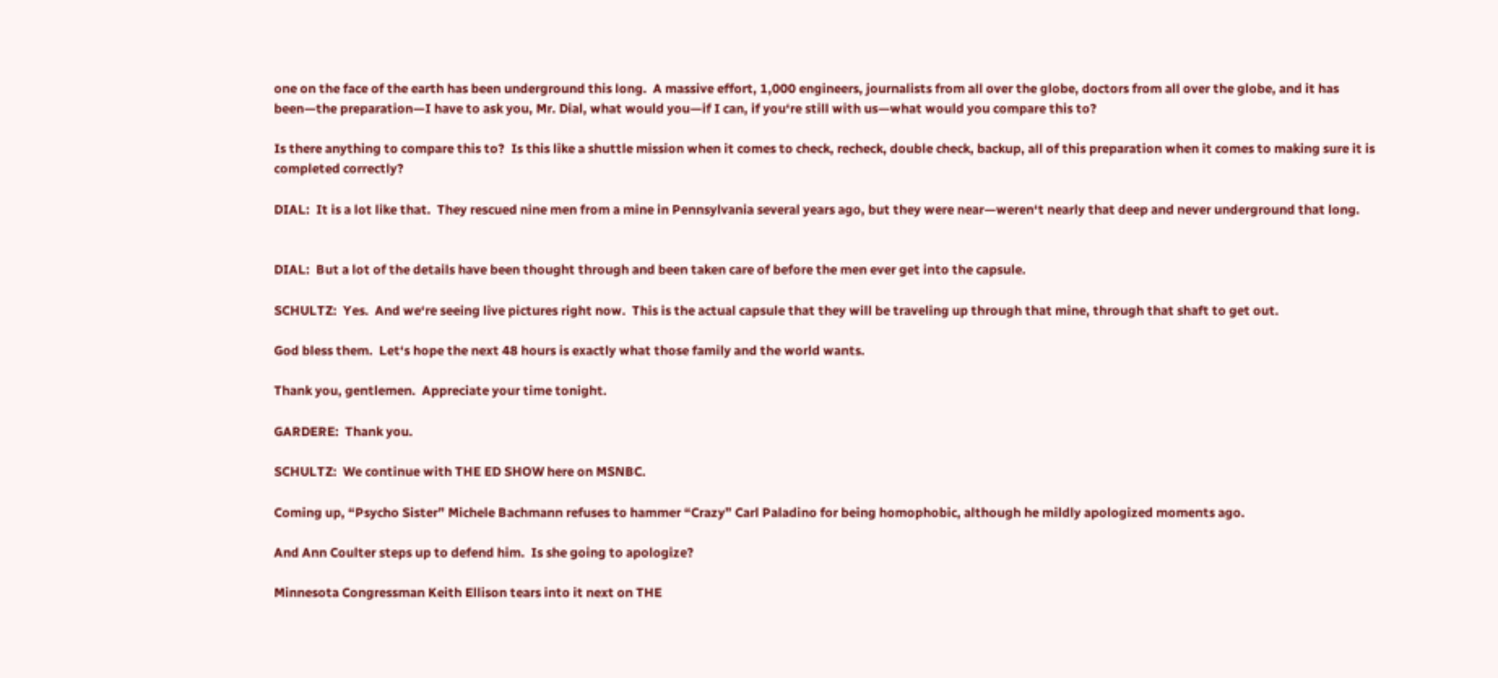one on the face of the earth has been underground this long.  A massive effort, 1,000 engineers, journalists from all over the globe, doctors from all over the globe, and it has been—the preparation—I have to ask you, Mr. Dial, what would you—if I can, if you‘re still with us—what would you compare this to?

Is there anything to compare this to?  Is this like a shuttle mission when it comes to check, recheck, double check, backup, all of this preparation when it comes to making sure it is completed correctly?

DIAL:  It is a lot like that.  They rescued nine men from a mine in Pennsylvania several years ago, but they were near—weren‘t nearly that deep and never underground that long.


DIAL:  But a lot of the details have been thought through and been taken care of before the men ever get into the capsule.

SCHULTZ:  Yes.  And we‘re seeing live pictures right now.  This is the actual capsule that they will be traveling up through that mine, through that shaft to get out.

God bless them.  Let‘s hope the next 48 hours is exactly what those family and the world wants.

Thank you, gentlemen.  Appreciate your time tonight.

GARDERE:  Thank you.

SCHULTZ:  We continue with THE ED SHOW here on MSNBC.

Coming up, “Psycho Sister” Michele Bachmann refuses to hammer “Crazy” Carl Paladino for being homophobic, although he mildly apologized moments ago.

And Ann Coulter steps up to defend him.  Is she going to apologize?

Minnesota Congressman Keith Ellison tears into it next on THE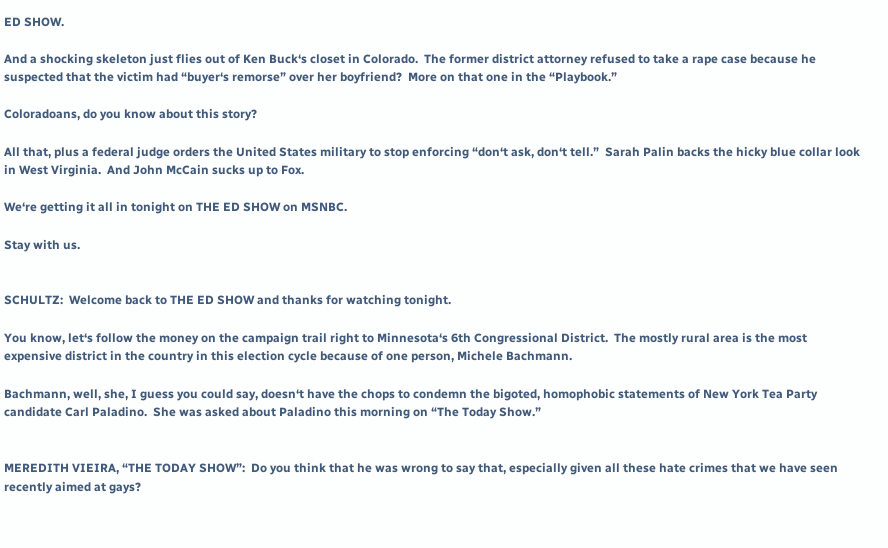ED SHOW.

And a shocking skeleton just flies out of Ken Buck‘s closet in Colorado.  The former district attorney refused to take a rape case because he suspected that the victim had “buyer‘s remorse” over her boyfriend?  More on that one in the “Playbook.”

Coloradoans, do you know about this story?

All that, plus a federal judge orders the United States military to stop enforcing “don‘t ask, don‘t tell.”  Sarah Palin backs the hicky blue collar look in West Virginia.  And John McCain sucks up to Fox.

We‘re getting it all in tonight on THE ED SHOW on MSNBC.

Stay with us.


SCHULTZ:  Welcome back to THE ED SHOW and thanks for watching tonight.

You know, let‘s follow the money on the campaign trail right to Minnesota‘s 6th Congressional District.  The mostly rural area is the most expensive district in the country in this election cycle because of one person, Michele Bachmann.

Bachmann, well, she, I guess you could say, doesn‘t have the chops to condemn the bigoted, homophobic statements of New York Tea Party candidate Carl Paladino.  She was asked about Paladino this morning on “The Today Show.”


MEREDITH VIEIRA, “THE TODAY SHOW”:  Do you think that he was wrong to say that, especially given all these hate crimes that we have seen recently aimed at gays?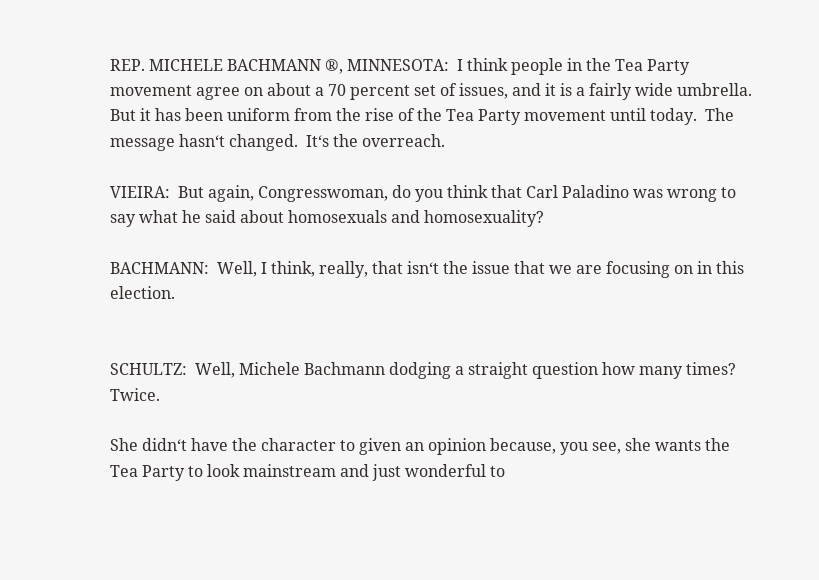REP. MICHELE BACHMANN ®, MINNESOTA:  I think people in the Tea Party movement agree on about a 70 percent set of issues, and it is a fairly wide umbrella.  But it has been uniform from the rise of the Tea Party movement until today.  The message hasn‘t changed.  It‘s the overreach.

VIEIRA:  But again, Congresswoman, do you think that Carl Paladino was wrong to say what he said about homosexuals and homosexuality?

BACHMANN:  Well, I think, really, that isn‘t the issue that we are focusing on in this election.


SCHULTZ:  Well, Michele Bachmann dodging a straight question how many times?  Twice.

She didn‘t have the character to given an opinion because, you see, she wants the Tea Party to look mainstream and just wonderful to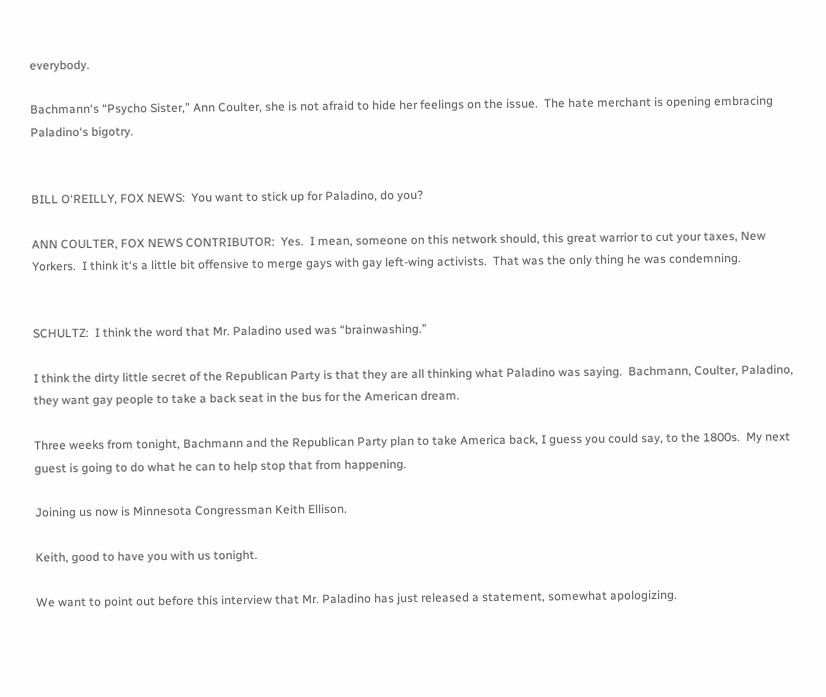everybody.

Bachmann‘s “Psycho Sister,” Ann Coulter, she is not afraid to hide her feelings on the issue.  The hate merchant is opening embracing Paladino‘s bigotry.


BILL O‘REILLY, FOX NEWS:  You want to stick up for Paladino, do you?

ANN COULTER, FOX NEWS CONTRIBUTOR:  Yes.  I mean, someone on this network should, this great warrior to cut your taxes, New Yorkers.  I think it‘s a little bit offensive to merge gays with gay left-wing activists.  That was the only thing he was condemning.


SCHULTZ:  I think the word that Mr. Paladino used was “brainwashing.”

I think the dirty little secret of the Republican Party is that they are all thinking what Paladino was saying.  Bachmann, Coulter, Paladino, they want gay people to take a back seat in the bus for the American dream.

Three weeks from tonight, Bachmann and the Republican Party plan to take America back, I guess you could say, to the 1800s.  My next guest is going to do what he can to help stop that from happening.

Joining us now is Minnesota Congressman Keith Ellison.

Keith, good to have you with us tonight.

We want to point out before this interview that Mr. Paladino has just released a statement, somewhat apologizing.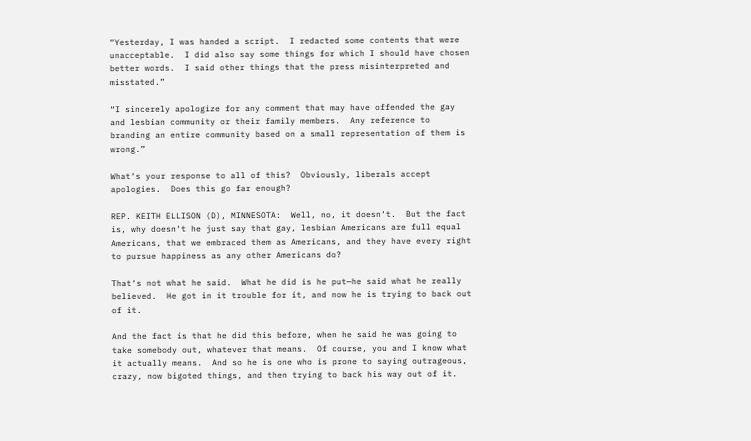“Yesterday, I was handed a script.  I redacted some contents that were unacceptable.  I did also say some things for which I should have chosen better words.  I said other things that the press misinterpreted and misstated.”

“I sincerely apologize for any comment that may have offended the gay and lesbian community or their family members.  Any reference to branding an entire community based on a small representation of them is wrong.”

What‘s your response to all of this?  Obviously, liberals accept apologies.  Does this go far enough?

REP. KEITH ELLISON (D), MINNESOTA:  Well, no, it doesn‘t.  But the fact is, why doesn‘t he just say that gay, lesbian Americans are full equal Americans, that we embraced them as Americans, and they have every right to pursue happiness as any other Americans do?

That‘s not what he said.  What he did is he put—he said what he really believed.  He got in it trouble for it, and now he is trying to back out of it.

And the fact is that he did this before, when he said he was going to take somebody out, whatever that means.  Of course, you and I know what it actually means.  And so he is one who is prone to saying outrageous, crazy, now bigoted things, and then trying to back his way out of it.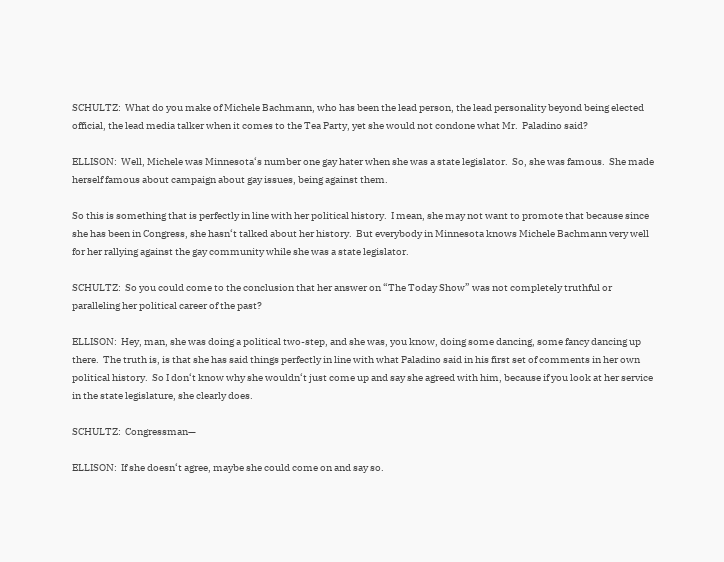SCHULTZ:  What do you make of Michele Bachmann, who has been the lead person, the lead personality beyond being elected official, the lead media talker when it comes to the Tea Party, yet she would not condone what Mr.  Paladino said?

ELLISON:  Well, Michele was Minnesota‘s number one gay hater when she was a state legislator.  So, she was famous.  She made herself famous about campaign about gay issues, being against them.

So this is something that is perfectly in line with her political history.  I mean, she may not want to promote that because since she has been in Congress, she hasn‘t talked about her history.  But everybody in Minnesota knows Michele Bachmann very well for her rallying against the gay community while she was a state legislator.

SCHULTZ:  So you could come to the conclusion that her answer on “The Today Show” was not completely truthful or paralleling her political career of the past?

ELLISON:  Hey, man, she was doing a political two-step, and she was, you know, doing some dancing, some fancy dancing up there.  The truth is, is that she has said things perfectly in line with what Paladino said in his first set of comments in her own political history.  So I don‘t know why she wouldn‘t just come up and say she agreed with him, because if you look at her service in the state legislature, she clearly does.

SCHULTZ:  Congressman—

ELLISON:  If she doesn‘t agree, maybe she could come on and say so.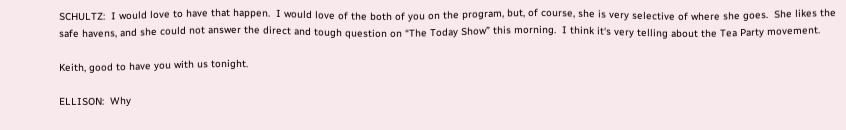SCHULTZ:  I would love to have that happen.  I would love of the both of you on the program, but, of course, she is very selective of where she goes.  She likes the safe havens, and she could not answer the direct and tough question on “The Today Show” this morning.  I think it‘s very telling about the Tea Party movement.

Keith, good to have you with us tonight.

ELLISON:  Why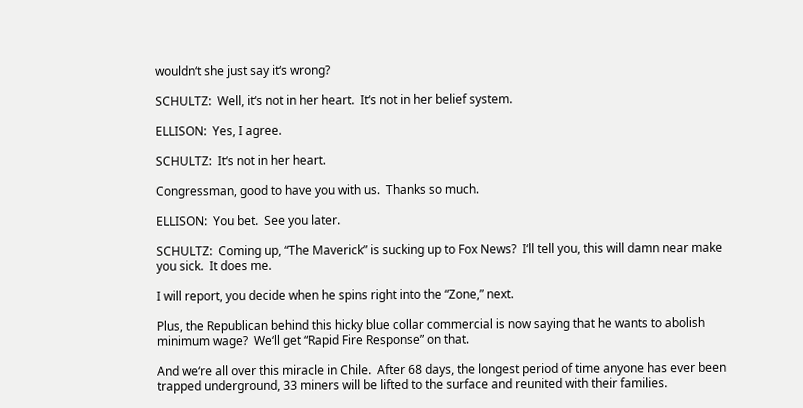wouldn‘t she just say it‘s wrong?

SCHULTZ:  Well, it‘s not in her heart.  It‘s not in her belief system.

ELLISON:  Yes, I agree.

SCHULTZ:  It‘s not in her heart.

Congressman, good to have you with us.  Thanks so much.

ELLISON:  You bet.  See you later.

SCHULTZ:  Coming up, “The Maverick” is sucking up to Fox News?  I‘ll tell you, this will damn near make you sick.  It does me.

I will report, you decide when he spins right into the “Zone,” next.

Plus, the Republican behind this hicky blue collar commercial is now saying that he wants to abolish minimum wage?  We‘ll get “Rapid Fire Response” on that.

And we‘re all over this miracle in Chile.  After 68 days, the longest period of time anyone has ever been trapped underground, 33 miners will be lifted to the surface and reunited with their families.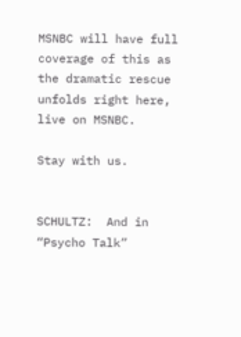MSNBC will have full coverage of this as the dramatic rescue unfolds right here, live on MSNBC.

Stay with us.


SCHULTZ:  And in “Psycho Talk”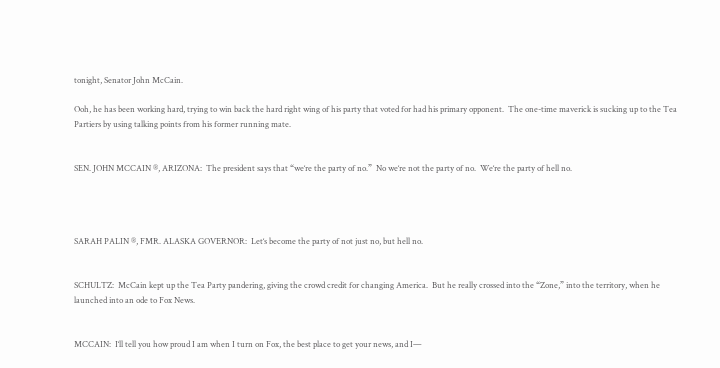tonight, Senator John McCain.

Ooh, he has been working hard, trying to win back the hard right wing of his party that voted for had his primary opponent.  The one-time maverick is sucking up to the Tea Partiers by using talking points from his former running mate.


SEN. JOHN MCCAIN ®, ARIZONA:  The president says that “we‘re the party of no.”  No we‘re not the party of no.  We‘re the party of hell no.




SARAH PALIN ®, FMR. ALASKA GOVERNOR:  Let‘s become the party of not just no, but hell no.


SCHULTZ:  McCain kept up the Tea Party pandering, giving the crowd credit for changing America.  But he really crossed into the “Zone,” into the territory, when he launched into an ode to Fox News.


MCCAIN:  I‘ll tell you how proud I am when I turn on Fox, the best place to get your news, and I—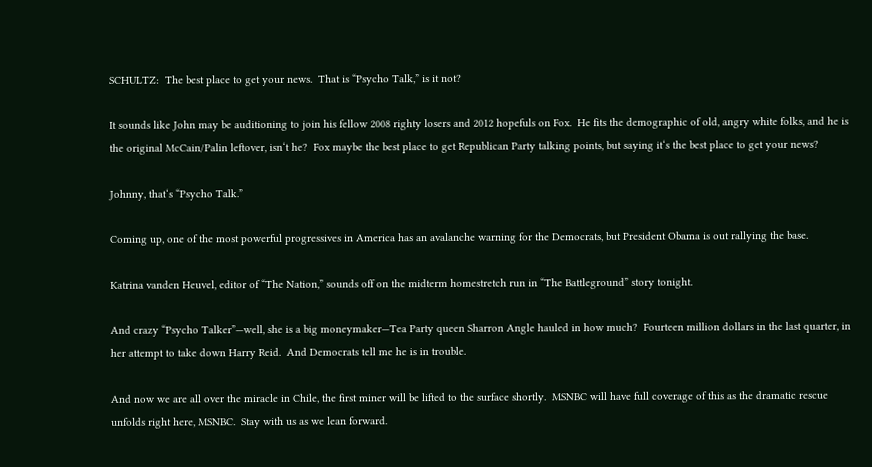SCHULTZ:  The best place to get your news.  That is “Psycho Talk,” is it not?

It sounds like John may be auditioning to join his fellow 2008 righty losers and 2012 hopefuls on Fox.  He fits the demographic of old, angry white folks, and he is the original McCain/Palin leftover, isn‘t he?  Fox maybe the best place to get Republican Party talking points, but saying it‘s the best place to get your news?

Johnny, that‘s “Psycho Talk.”

Coming up, one of the most powerful progressives in America has an avalanche warning for the Democrats, but President Obama is out rallying the base.

Katrina vanden Heuvel, editor of “The Nation,” sounds off on the midterm homestretch run in “The Battleground” story tonight.

And crazy “Psycho Talker”—well, she is a big moneymaker—Tea Party queen Sharron Angle hauled in how much?  Fourteen million dollars in the last quarter, in her attempt to take down Harry Reid.  And Democrats tell me he is in trouble.

And now we are all over the miracle in Chile, the first miner will be lifted to the surface shortly.  MSNBC will have full coverage of this as the dramatic rescue unfolds right here, MSNBC.  Stay with us as we lean forward.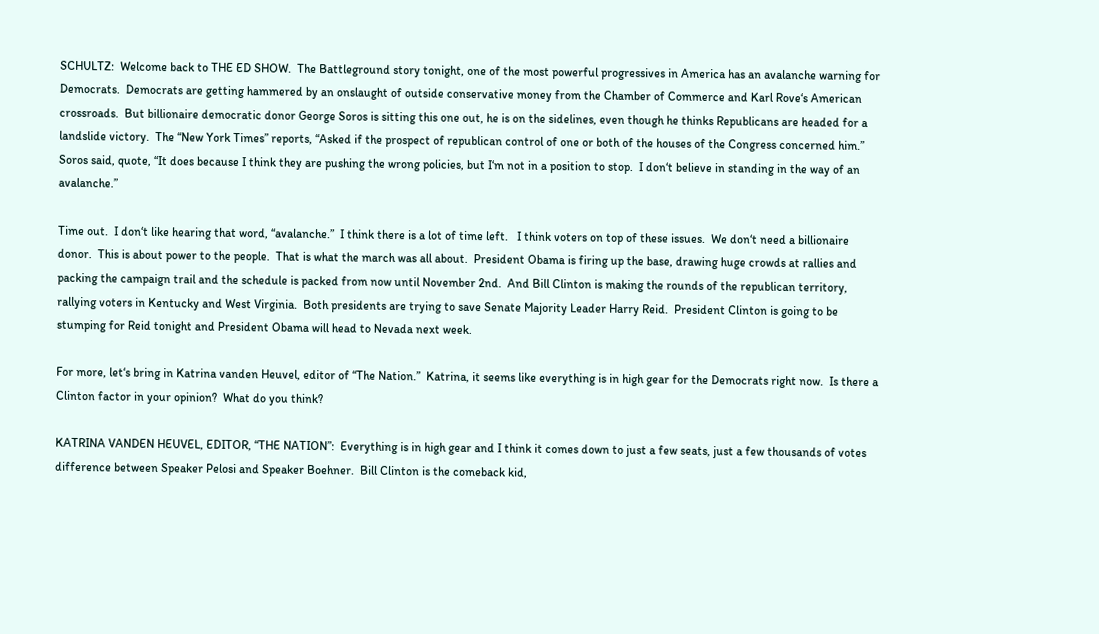SCHULTZ:  Welcome back to THE ED SHOW.  The Battleground story tonight, one of the most powerful progressives in America has an avalanche warning for Democrats.  Democrats are getting hammered by an onslaught of outside conservative money from the Chamber of Commerce and Karl Rove‘s American crossroads.  But billionaire democratic donor George Soros is sitting this one out, he is on the sidelines, even though he thinks Republicans are headed for a landslide victory.  The “New York Times” reports, “Asked if the prospect of republican control of one or both of the houses of the Congress concerned him.”  Soros said, quote, “It does because I think they are pushing the wrong policies, but I‘m not in a position to stop.  I don‘t believe in standing in the way of an avalanche.”

Time out.  I don‘t like hearing that word, “avalanche.”  I think there is a lot of time left.   I think voters on top of these issues.  We don‘t need a billionaire donor.  This is about power to the people.  That is what the march was all about.  President Obama is firing up the base, drawing huge crowds at rallies and packing the campaign trail and the schedule is packed from now until November 2nd.  And Bill Clinton is making the rounds of the republican territory, rallying voters in Kentucky and West Virginia.  Both presidents are trying to save Senate Majority Leader Harry Reid.  President Clinton is going to be stumping for Reid tonight and President Obama will head to Nevada next week.

For more, let‘s bring in Katrina vanden Heuvel, editor of “The Nation.”  Katrina, it seems like everything is in high gear for the Democrats right now.  Is there a Clinton factor in your opinion?  What do you think?

KATRINA VANDEN HEUVEL, EDITOR, “THE NATION”:  Everything is in high gear and I think it comes down to just a few seats, just a few thousands of votes difference between Speaker Pelosi and Speaker Boehner.  Bill Clinton is the comeback kid,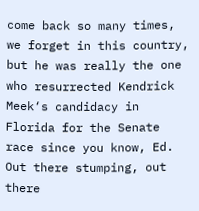come back so many times, we forget in this country, but he was really the one who resurrected Kendrick Meek‘s candidacy in Florida for the Senate race since you know, Ed.   Out there stumping, out there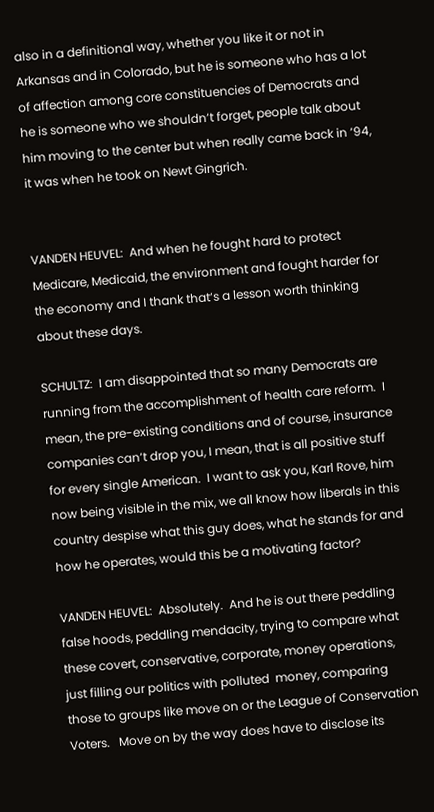also in a definitional way, whether you like it or not in Arkansas and in Colorado, but he is someone who has a lot of affection among core constituencies of Democrats and he is someone who we shouldn‘t forget, people talk about him moving to the center but when really came back in ‘94, it was when he took on Newt Gingrich.


VANDEN HEUVEL:  And when he fought hard to protect Medicare, Medicaid, the environment and fought harder for the economy and I thank that‘s a lesson worth thinking about these days.

SCHULTZ:  I am disappointed that so many Democrats are running from the accomplishment of health care reform.  I mean, the pre-existing conditions and of course, insurance companies can‘t drop you, I mean, that is all positive stuff for every single American.  I want to ask you, Karl Rove, him now being visible in the mix, we all know how liberals in this country despise what this guy does, what he stands for and how he operates, would this be a motivating factor?

VANDEN HEUVEL:  Absolutely.  And he is out there peddling false hoods, peddling mendacity, trying to compare what these covert, conservative, corporate, money operations, just filling our politics with polluted  money, comparing those to groups like move on or the League of Conservation Voters.   Move on by the way does have to disclose its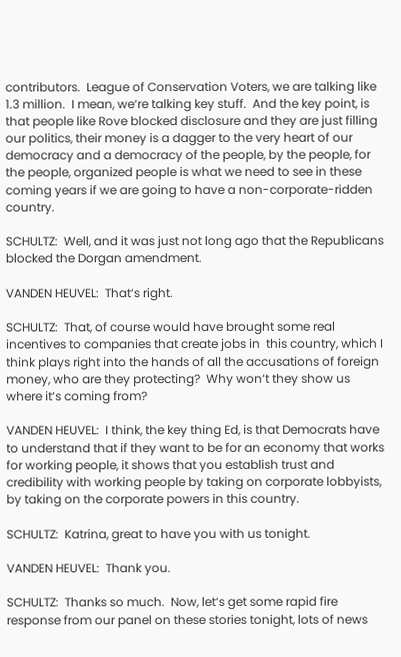contributors.  League of Conservation Voters, we are talking like 1.3 million.  I mean, we‘re talking key stuff.  And the key point, is that people like Rove blocked disclosure and they are just filling our politics, their money is a dagger to the very heart of our democracy and a democracy of the people, by the people, for the people, organized people is what we need to see in these coming years if we are going to have a non-corporate-ridden country.

SCHULTZ:  Well, and it was just not long ago that the Republicans blocked the Dorgan amendment.

VANDEN HEUVEL:  That‘s right.

SCHULTZ:  That, of course would have brought some real incentives to companies that create jobs in  this country, which I think plays right into the hands of all the accusations of foreign money, who are they protecting?  Why won‘t they show us where it‘s coming from?

VANDEN HEUVEL:  I think, the key thing Ed, is that Democrats have to understand that if they want to be for an economy that works for working people, it shows that you establish trust and credibility with working people by taking on corporate lobbyists, by taking on the corporate powers in this country.

SCHULTZ:  Katrina, great to have you with us tonight.

VANDEN HEUVEL:  Thank you.

SCHULTZ:  Thanks so much.  Now, let‘s get some rapid fire response from our panel on these stories tonight, lots of news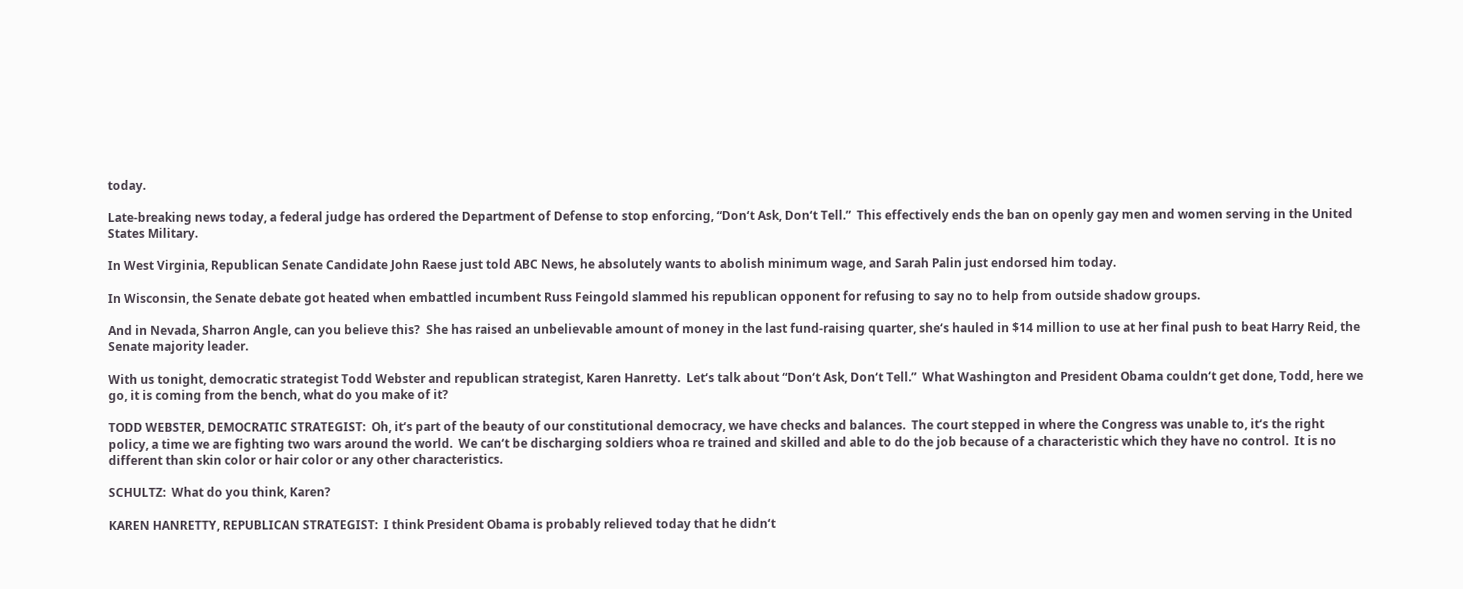today.

Late-breaking news today, a federal judge has ordered the Department of Defense to stop enforcing, “Don‘t Ask, Don‘t Tell.”  This effectively ends the ban on openly gay men and women serving in the United States Military.

In West Virginia, Republican Senate Candidate John Raese just told ABC News, he absolutely wants to abolish minimum wage, and Sarah Palin just endorsed him today.

In Wisconsin, the Senate debate got heated when embattled incumbent Russ Feingold slammed his republican opponent for refusing to say no to help from outside shadow groups.

And in Nevada, Sharron Angle, can you believe this?  She has raised an unbelievable amount of money in the last fund-raising quarter, she‘s hauled in $14 million to use at her final push to beat Harry Reid, the Senate majority leader.

With us tonight, democratic strategist Todd Webster and republican strategist, Karen Hanretty.  Let‘s talk about “Don‘t Ask, Don‘t Tell.”  What Washington and President Obama couldn‘t get done, Todd, here we go, it is coming from the bench, what do you make of it?

TODD WEBSTER, DEMOCRATIC STRATEGIST:  Oh, it‘s part of the beauty of our constitutional democracy, we have checks and balances.  The court stepped in where the Congress was unable to, it‘s the right policy, a time we are fighting two wars around the world.  We can‘t be discharging soldiers whoa re trained and skilled and able to do the job because of a characteristic which they have no control.  It is no different than skin color or hair color or any other characteristics.

SCHULTZ:  What do you think, Karen?

KAREN HANRETTY, REPUBLICAN STRATEGIST:  I think President Obama is probably relieved today that he didn‘t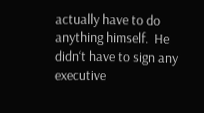actually have to do anything himself.  He didn‘t have to sign any executive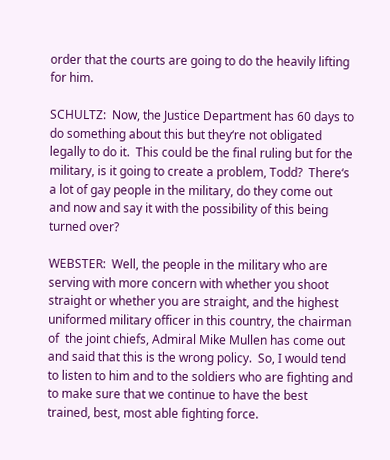order that the courts are going to do the heavily lifting for him.

SCHULTZ:  Now, the Justice Department has 60 days to do something about this but they‘re not obligated legally to do it.  This could be the final ruling but for the military, is it going to create a problem, Todd?  There‘s a lot of gay people in the military, do they come out and now and say it with the possibility of this being turned over?

WEBSTER:  Well, the people in the military who are serving with more concern with whether you shoot straight or whether you are straight, and the highest uniformed military officer in this country, the chairman of  the joint chiefs, Admiral Mike Mullen has come out and said that this is the wrong policy.  So, I would tend to listen to him and to the soldiers who are fighting and to make sure that we continue to have the best trained, best, most able fighting force.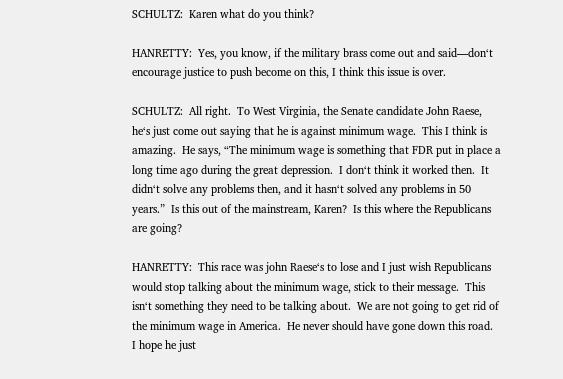SCHULTZ:  Karen what do you think?

HANRETTY:  Yes, you know, if the military brass come out and said—don‘t encourage justice to push become on this, I think this issue is over.

SCHULTZ:  All right.  To West Virginia, the Senate candidate John Raese, he‘s just come out saying that he is against minimum wage.  This I think is amazing.  He says, “The minimum wage is something that FDR put in place a long time ago during the great depression.  I don‘t think it worked then.  It didn‘t solve any problems then, and it hasn‘t solved any problems in 50 years.”  Is this out of the mainstream, Karen?  Is this where the Republicans are going?

HANRETTY:  This race was john Raese‘s to lose and I just wish Republicans would stop talking about the minimum wage, stick to their message.  This isn‘t something they need to be talking about.  We are not going to get rid of the minimum wage in America.  He never should have gone down this road.  I hope he just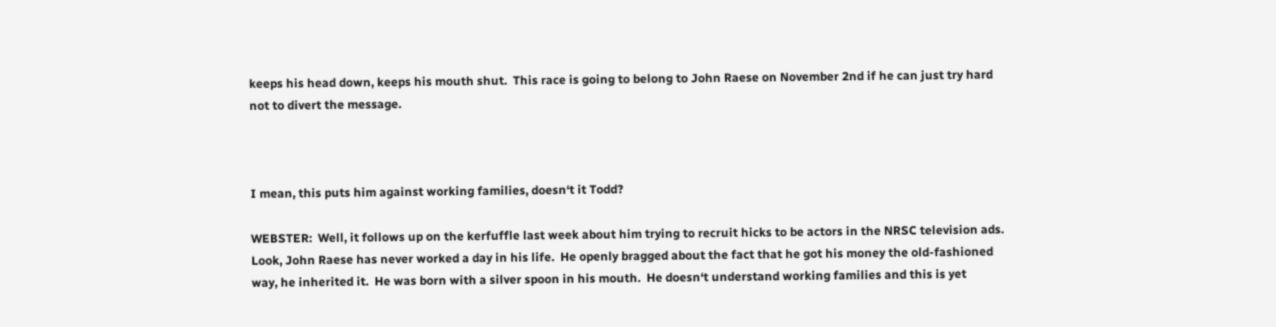keeps his head down, keeps his mouth shut.  This race is going to belong to John Raese on November 2nd if he can just try hard not to divert the message.



I mean, this puts him against working families, doesn‘t it Todd?

WEBSTER:  Well, it follows up on the kerfuffle last week about him trying to recruit hicks to be actors in the NRSC television ads.  Look, John Raese has never worked a day in his life.  He openly bragged about the fact that he got his money the old-fashioned way, he inherited it.  He was born with a silver spoon in his mouth.  He doesn‘t understand working families and this is yet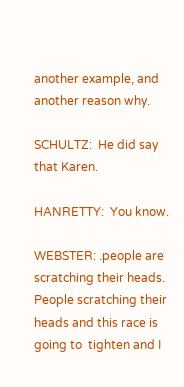another example, and another reason why.

SCHULTZ:  He did say that Karen.

HANRETTY:  You know.

WEBSTER: .people are scratching their heads.  People scratching their heads and this race is going to  tighten and I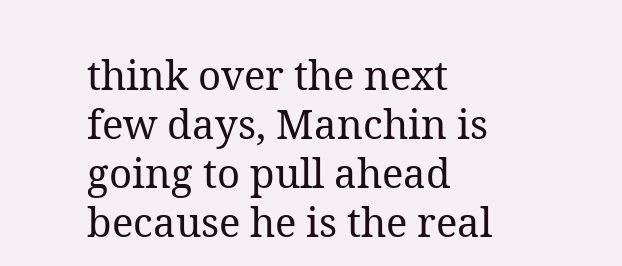think over the next few days, Manchin is going to pull ahead because he is the real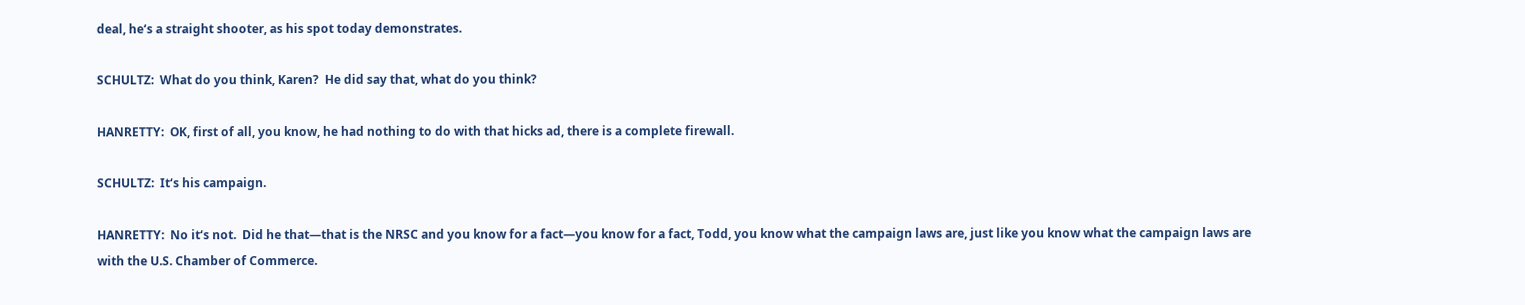deal, he‘s a straight shooter, as his spot today demonstrates.

SCHULTZ:  What do you think, Karen?  He did say that, what do you think?

HANRETTY:  OK, first of all, you know, he had nothing to do with that hicks ad, there is a complete firewall.

SCHULTZ:  It‘s his campaign.

HANRETTY:  No it‘s not.  Did he that—that is the NRSC and you know for a fact—you know for a fact, Todd, you know what the campaign laws are, just like you know what the campaign laws are with the U.S. Chamber of Commerce.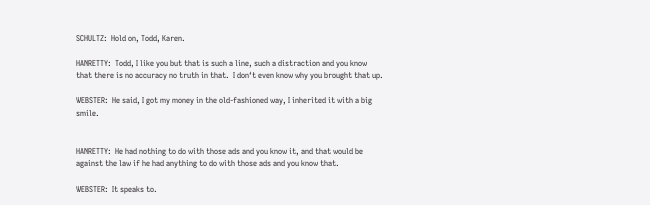SCHULTZ:  Hold on, Todd, Karen.

HANRETTY:  Todd, I like you but that is such a line, such a distraction and you know that there is no accuracy no truth in that.  I don‘t even know why you brought that up.

WEBSTER:  He said, I got my money in the old-fashioned way, I inherited it with a big smile.


HANRETTY:  He had nothing to do with those ads and you know it, and that would be against the law if he had anything to do with those ads and you know that.

WEBSTER:  It speaks to.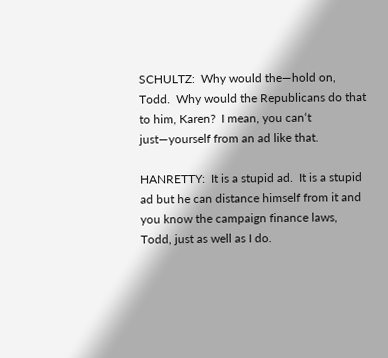SCHULTZ:  Why would the—hold on, Todd.  Why would the Republicans do that to him, Karen?  I mean, you can‘t just—yourself from an ad like that.

HANRETTY:  It is a stupid ad.  It is a stupid ad but he can distance himself from it and you know the campaign finance laws, Todd, just as well as I do.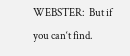WEBSTER:  But if you can‘t find.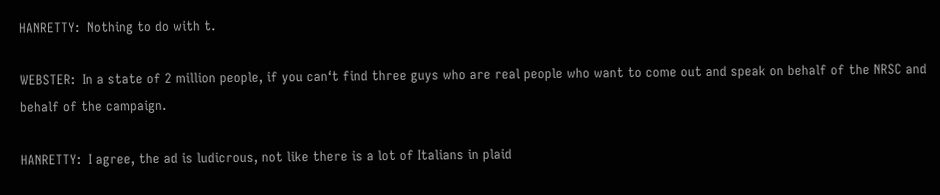HANRETTY:  Nothing to do with t.

WEBSTER:  In a state of 2 million people, if you can‘t find three guys who are real people who want to come out and speak on behalf of the NRSC and behalf of the campaign.

HANRETTY:  I agree, the ad is ludicrous, not like there is a lot of Italians in plaid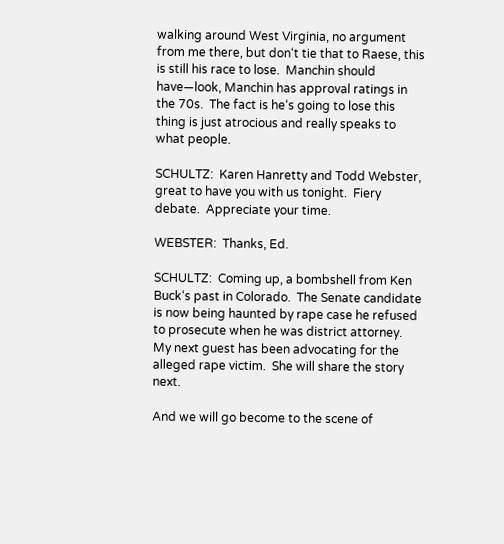walking around West Virginia, no argument from me there, but don‘t tie that to Raese, this is still his race to lose.  Manchin should have—look, Manchin has approval ratings in the 70s.  The fact is he‘s going to lose this thing is just atrocious and really speaks to what people.

SCHULTZ:  Karen Hanretty and Todd Webster, great to have you with us tonight.  Fiery debate.  Appreciate your time.

WEBSTER:  Thanks, Ed.

SCHULTZ:  Coming up, a bombshell from Ken Buck‘s past in Colorado.  The Senate candidate is now being haunted by rape case he refused to prosecute when he was district attorney.  My next guest has been advocating for the alleged rape victim.  She will share the story next.

And we will go become to the scene of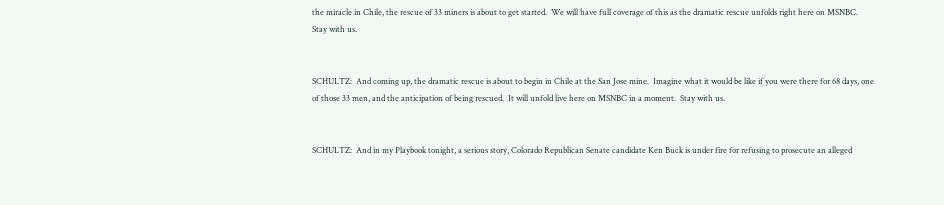the miracle in Chile, the rescue of 33 miners is about to get started.  We will have full coverage of this as the dramatic rescue unfolds right here on MSNBC.  Stay with us.


SCHULTZ:  And coming up, the dramatic rescue is about to begin in Chile at the San Jose mine.  Imagine what it would be like if you were there for 68 days, one of those 33 men, and the anticipation of being rescued.  It will unfold live here on MSNBC in a moment.  Stay with us.


SCHULTZ:  And in my Playbook tonight, a serious story, Colorado Republican Senate candidate Ken Buck is under fire for refusing to prosecute an alleged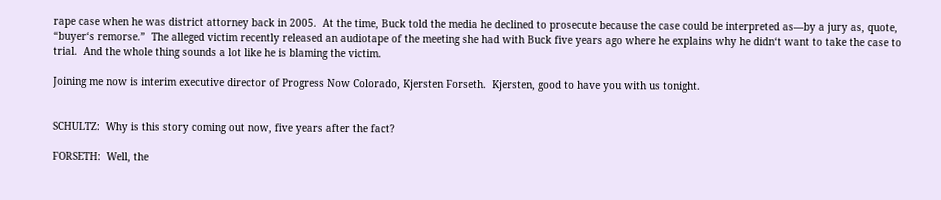rape case when he was district attorney back in 2005.  At the time, Buck told the media he declined to prosecute because the case could be interpreted as—by a jury as, quote, “buyer‘s remorse.”  The alleged victim recently released an audiotape of the meeting she had with Buck five years ago where he explains why he didn‘t want to take the case to trial.  And the whole thing sounds a lot like he is blaming the victim.

Joining me now is interim executive director of Progress Now Colorado, Kjersten Forseth.  Kjersten, good to have you with us tonight.


SCHULTZ:  Why is this story coming out now, five years after the fact?

FORSETH:  Well, the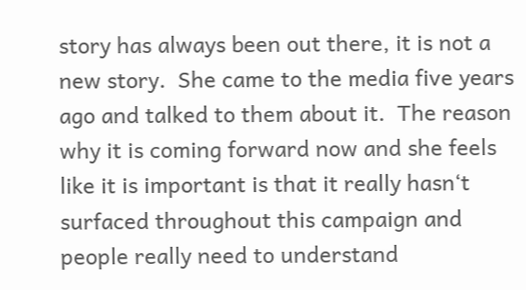story has always been out there, it is not a new story.  She came to the media five years ago and talked to them about it.  The reason why it is coming forward now and she feels like it is important is that it really hasn‘t surfaced throughout this campaign and people really need to understand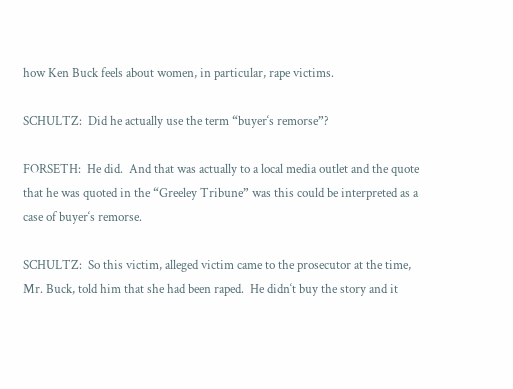how Ken Buck feels about women, in particular, rape victims.

SCHULTZ:  Did he actually use the term “buyer‘s remorse”?

FORSETH:  He did.  And that was actually to a local media outlet and the quote that he was quoted in the “Greeley Tribune” was this could be interpreted as a case of buyer‘s remorse.

SCHULTZ:  So this victim, alleged victim came to the prosecutor at the time, Mr. Buck, told him that she had been raped.  He didn‘t buy the story and it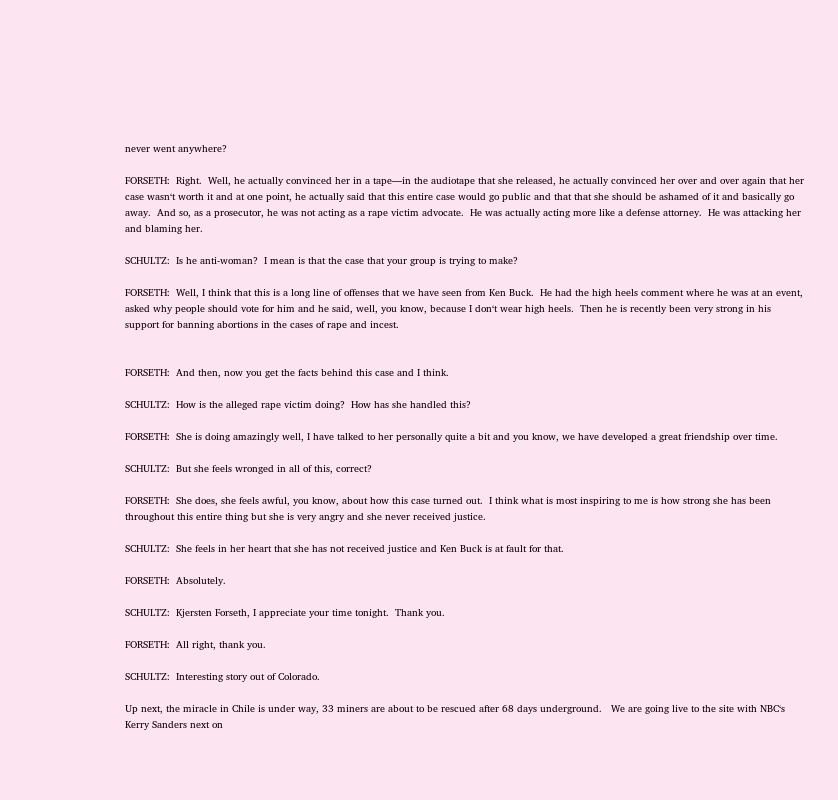never went anywhere?

FORSETH:  Right.  Well, he actually convinced her in a tape—in the audiotape that she released, he actually convinced her over and over again that her case wasn‘t worth it and at one point, he actually said that this entire case would go public and that that she should be ashamed of it and basically go away.  And so, as a prosecutor, he was not acting as a rape victim advocate.  He was actually acting more like a defense attorney.  He was attacking her and blaming her.

SCHULTZ:  Is he anti-woman?  I mean is that the case that your group is trying to make?

FORSETH:  Well, I think that this is a long line of offenses that we have seen from Ken Buck.  He had the high heels comment where he was at an event, asked why people should vote for him and he said, well, you know, because I don‘t wear high heels.  Then he is recently been very strong in his support for banning abortions in the cases of rape and incest.


FORSETH:  And then, now you get the facts behind this case and I think.

SCHULTZ:  How is the alleged rape victim doing?  How has she handled this?

FORSETH:  She is doing amazingly well, I have talked to her personally quite a bit and you know, we have developed a great friendship over time.

SCHULTZ:  But she feels wronged in all of this, correct?

FORSETH:  She does, she feels awful, you know, about how this case turned out.  I think what is most inspiring to me is how strong she has been throughout this entire thing but she is very angry and she never received justice.

SCHULTZ:  She feels in her heart that she has not received justice and Ken Buck is at fault for that.

FORSETH:  Absolutely.

SCHULTZ:  Kjersten Forseth, I appreciate your time tonight.  Thank you.

FORSETH:  All right, thank you.

SCHULTZ:  Interesting story out of Colorado.

Up next, the miracle in Chile is under way, 33 miners are about to be rescued after 68 days underground.   We are going live to the site with NBC‘s Kerry Sanders next on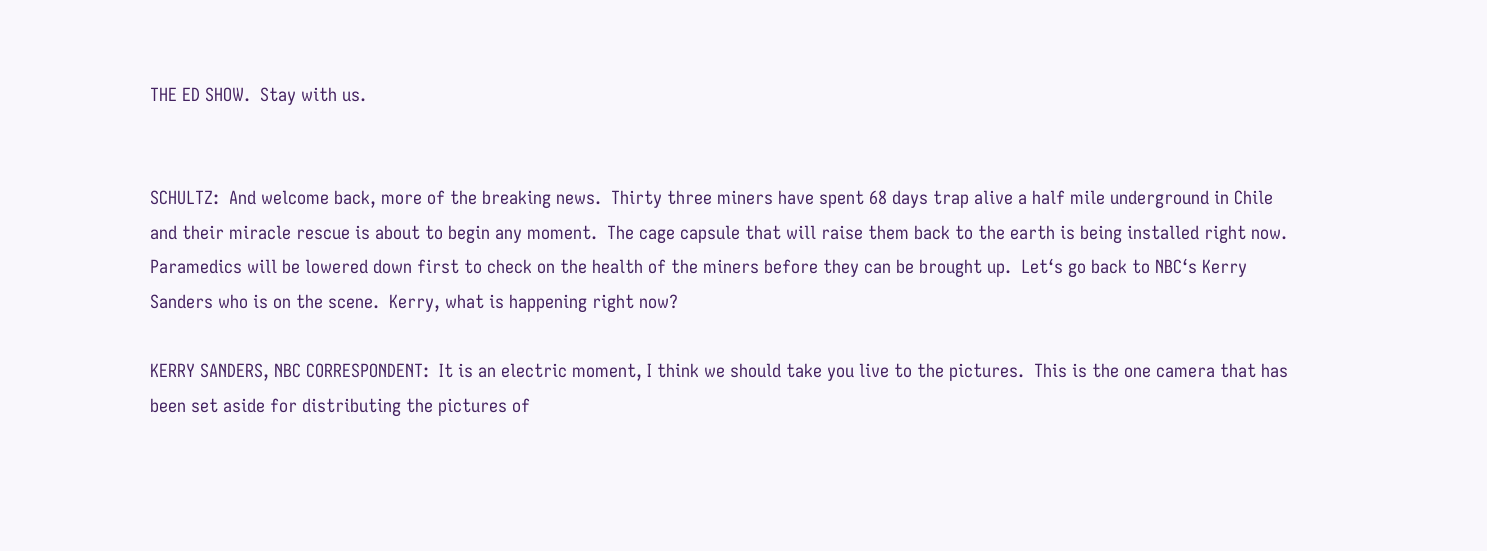THE ED SHOW.  Stay with us.


SCHULTZ:  And welcome back, more of the breaking news.  Thirty three miners have spent 68 days trap alive a half mile underground in Chile and their miracle rescue is about to begin any moment.  The cage capsule that will raise them back to the earth is being installed right now.  Paramedics will be lowered down first to check on the health of the miners before they can be brought up.  Let‘s go back to NBC‘s Kerry Sanders who is on the scene.  Kerry, what is happening right now?

KERRY SANDERS, NBC CORRESPONDENT:  It is an electric moment, I think we should take you live to the pictures.  This is the one camera that has been set aside for distributing the pictures of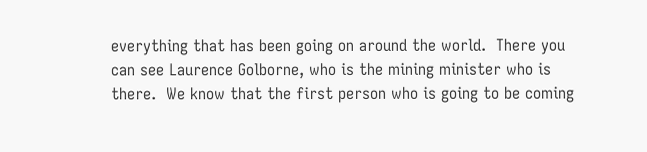everything that has been going on around the world.  There you can see Laurence Golborne, who is the mining minister who is there.  We know that the first person who is going to be coming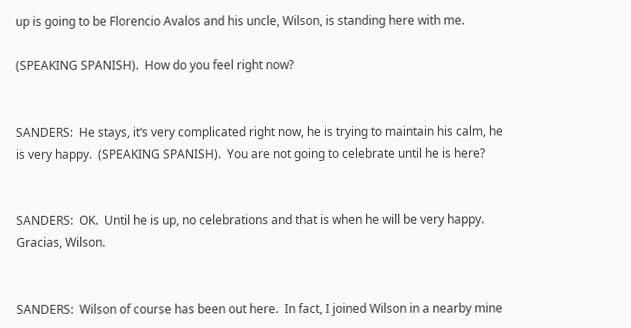up is going to be Florencio Avalos and his uncle, Wilson, is standing here with me.

(SPEAKING SPANISH).  How do you feel right now?


SANDERS:  He stays, it‘s very complicated right now, he is trying to maintain his calm, he is very happy.  (SPEAKING SPANISH).  You are not going to celebrate until he is here?


SANDERS:  OK.  Until he is up, no celebrations and that is when he will be very happy.  Gracias, Wilson.


SANDERS:  Wilson of course has been out here.  In fact, I joined Wilson in a nearby mine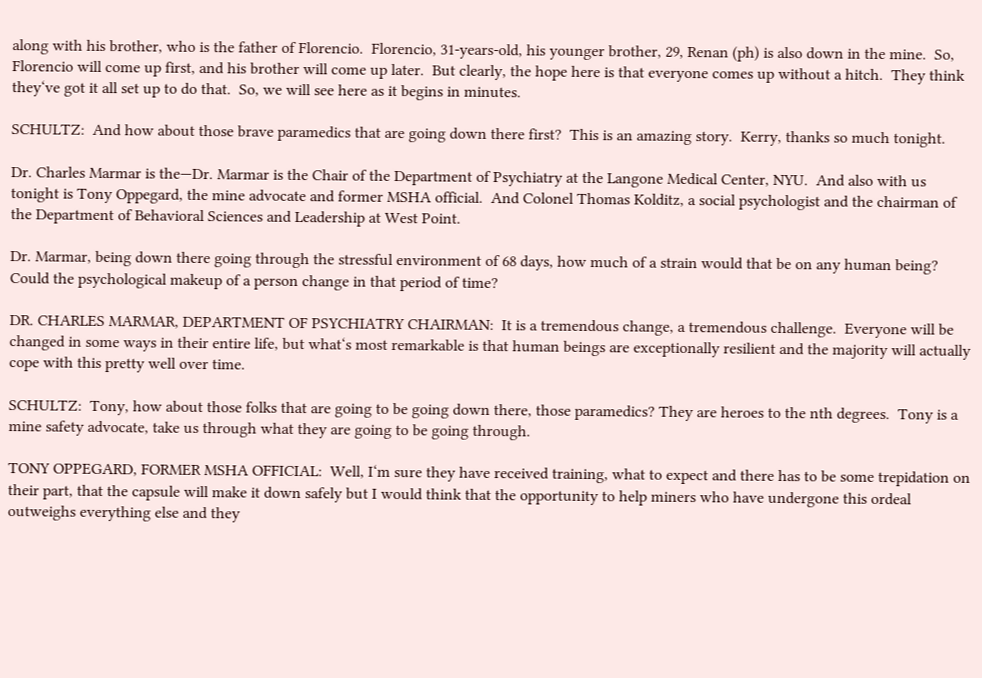along with his brother, who is the father of Florencio.  Florencio, 31-years-old, his younger brother, 29, Renan (ph) is also down in the mine.  So, Florencio will come up first, and his brother will come up later.  But clearly, the hope here is that everyone comes up without a hitch.  They think they‘ve got it all set up to do that.  So, we will see here as it begins in minutes.

SCHULTZ:  And how about those brave paramedics that are going down there first?  This is an amazing story.  Kerry, thanks so much tonight.

Dr. Charles Marmar is the—Dr. Marmar is the Chair of the Department of Psychiatry at the Langone Medical Center, NYU.  And also with us tonight is Tony Oppegard, the mine advocate and former MSHA official.  And Colonel Thomas Kolditz, a social psychologist and the chairman of the Department of Behavioral Sciences and Leadership at West Point.

Dr. Marmar, being down there going through the stressful environment of 68 days, how much of a strain would that be on any human being?  Could the psychological makeup of a person change in that period of time?

DR. CHARLES MARMAR, DEPARTMENT OF PSYCHIATRY CHAIRMAN:  It is a tremendous change, a tremendous challenge.  Everyone will be changed in some ways in their entire life, but what‘s most remarkable is that human beings are exceptionally resilient and the majority will actually cope with this pretty well over time.

SCHULTZ:  Tony, how about those folks that are going to be going down there, those paramedics? They are heroes to the nth degrees.  Tony is a mine safety advocate, take us through what they are going to be going through.

TONY OPPEGARD, FORMER MSHA OFFICIAL:  Well, I‘m sure they have received training, what to expect and there has to be some trepidation on their part, that the capsule will make it down safely but I would think that the opportunity to help miners who have undergone this ordeal outweighs everything else and they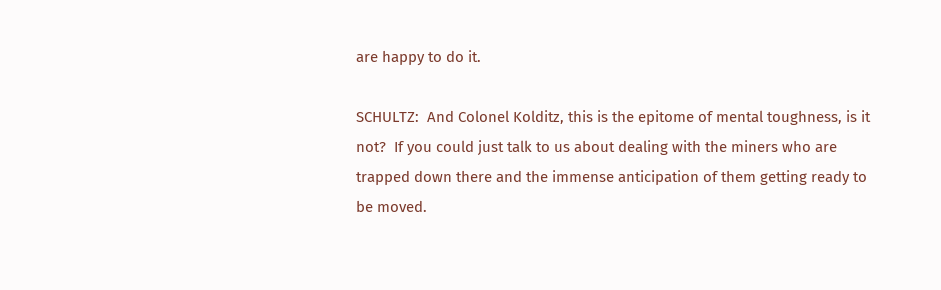are happy to do it.

SCHULTZ:  And Colonel Kolditz, this is the epitome of mental toughness, is it not?  If you could just talk to us about dealing with the miners who are trapped down there and the immense anticipation of them getting ready to be moved.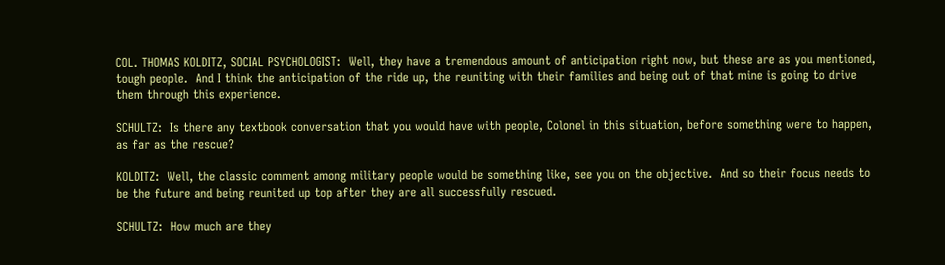COL. THOMAS KOLDITZ, SOCIAL PSYCHOLOGIST:  Well, they have a tremendous amount of anticipation right now, but these are as you mentioned, tough people.  And I think the anticipation of the ride up, the reuniting with their families and being out of that mine is going to drive them through this experience.

SCHULTZ:  Is there any textbook conversation that you would have with people, Colonel in this situation, before something were to happen, as far as the rescue?

KOLDITZ:  Well, the classic comment among military people would be something like, see you on the objective.  And so their focus needs to be the future and being reunited up top after they are all successfully rescued.

SCHULTZ:  How much are they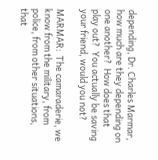depending, Dr. Charles Marmar, how much are they depending on one another?  How does that play out?  You actually be saving your friend, would you not?

MARMAR:  The camaraderie, we know from the military, from police, from other situations, that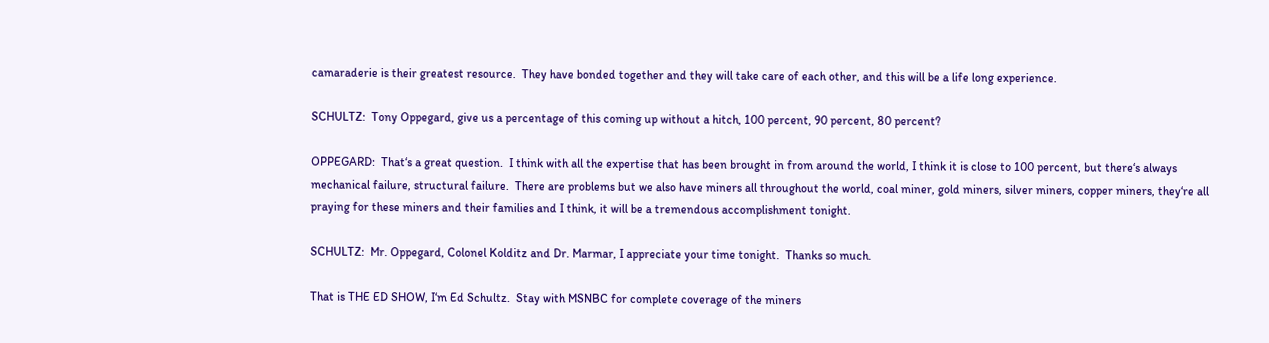camaraderie is their greatest resource.  They have bonded together and they will take care of each other, and this will be a life long experience.

SCHULTZ:  Tony Oppegard, give us a percentage of this coming up without a hitch, 100 percent, 90 percent, 80 percent?

OPPEGARD:  That‘s a great question.  I think with all the expertise that has been brought in from around the world, I think it is close to 100 percent, but there‘s always mechanical failure, structural failure.  There are problems but we also have miners all throughout the world, coal miner, gold miners, silver miners, copper miners, they‘re all praying for these miners and their families and I think, it will be a tremendous accomplishment tonight.

SCHULTZ:  Mr. Oppegard, Colonel Kolditz and Dr. Marmar, I appreciate your time tonight.  Thanks so much.

That is THE ED SHOW, I‘m Ed Schultz.  Stay with MSNBC for complete coverage of the miners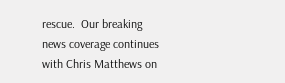rescue.  Our breaking news coverage continues with Chris Matthews on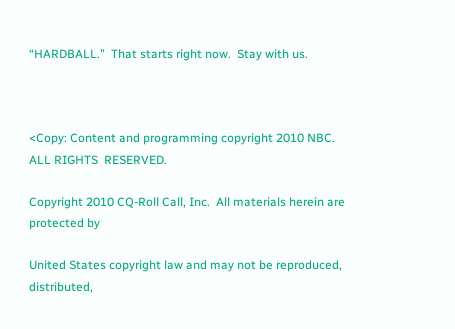“HARDBALL.”  That starts right now.  Stay with us.



<Copy: Content and programming copyright 2010 NBC.  ALL RIGHTS  RESERVED.

Copyright 2010 CQ-Roll Call, Inc.  All materials herein are protected by

United States copyright law and may not be reproduced, distributed,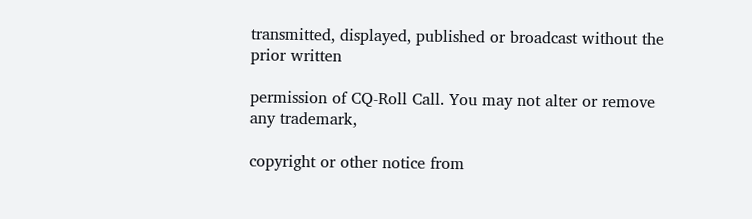transmitted, displayed, published or broadcast without the prior written

permission of CQ-Roll Call. You may not alter or remove any trademark,

copyright or other notice from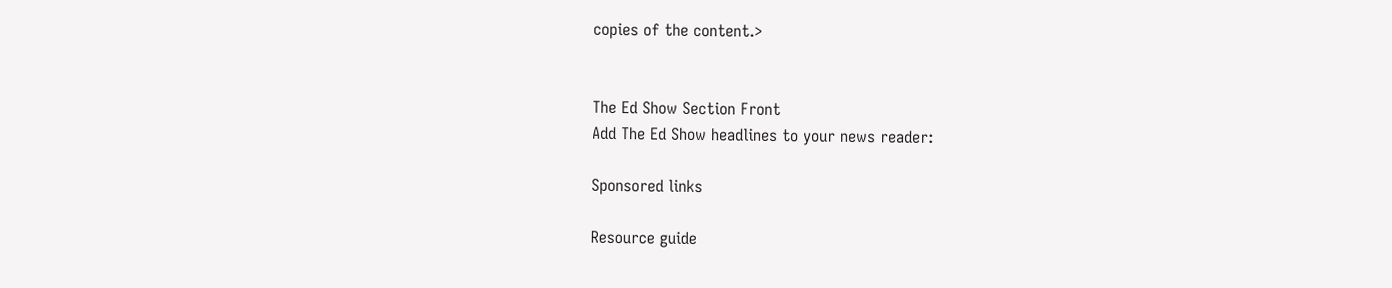copies of the content.>


The Ed Show Section Front
Add The Ed Show headlines to your news reader:

Sponsored links

Resource guide